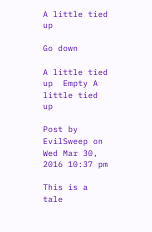A little tied up

Go down

A little tied up  Empty A little tied up

Post by EvilSweep on Wed Mar 30, 2016 10:37 pm

This is a tale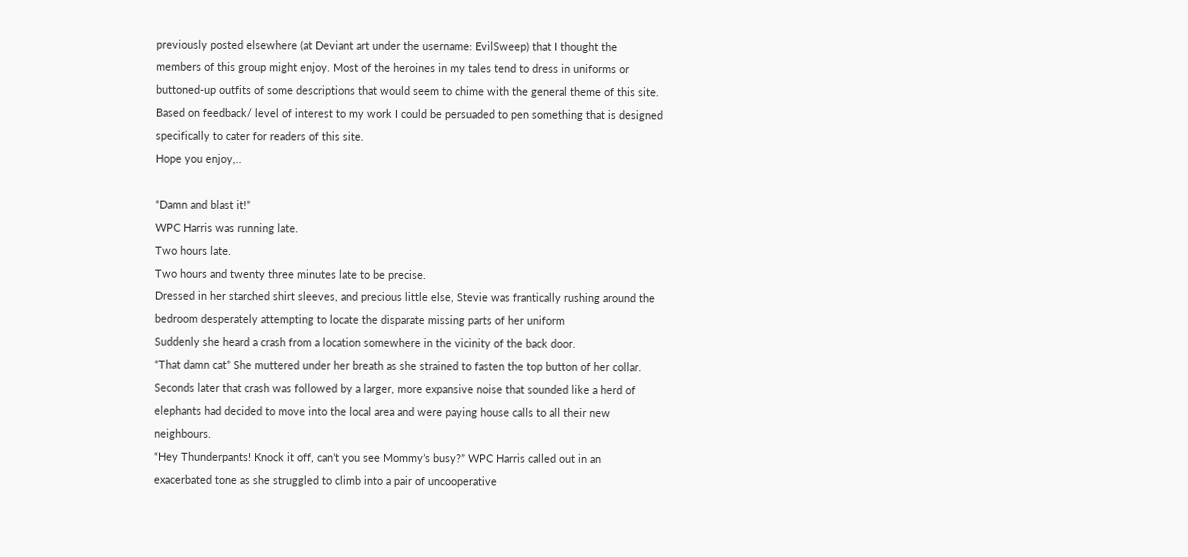previously posted elsewhere (at Deviant art under the username: EvilSweep) that I thought the members of this group might enjoy. Most of the heroines in my tales tend to dress in uniforms or buttoned-up outfits of some descriptions that would seem to chime with the general theme of this site.
Based on feedback/ level of interest to my work I could be persuaded to pen something that is designed specifically to cater for readers of this site.
Hope you enjoy,..

“Damn and blast it!”
WPC Harris was running late.
Two hours late.
Two hours and twenty three minutes late to be precise.
Dressed in her starched shirt sleeves, and precious little else, Stevie was frantically rushing around the bedroom desperately attempting to locate the disparate missing parts of her uniform
Suddenly she heard a crash from a location somewhere in the vicinity of the back door.
“That damn cat” She muttered under her breath as she strained to fasten the top button of her collar.
Seconds later that crash was followed by a larger, more expansive noise that sounded like a herd of elephants had decided to move into the local area and were paying house calls to all their new neighbours.
“Hey Thunderpants! Knock it off, can’t you see Mommy’s busy?” WPC Harris called out in an exacerbated tone as she struggled to climb into a pair of uncooperative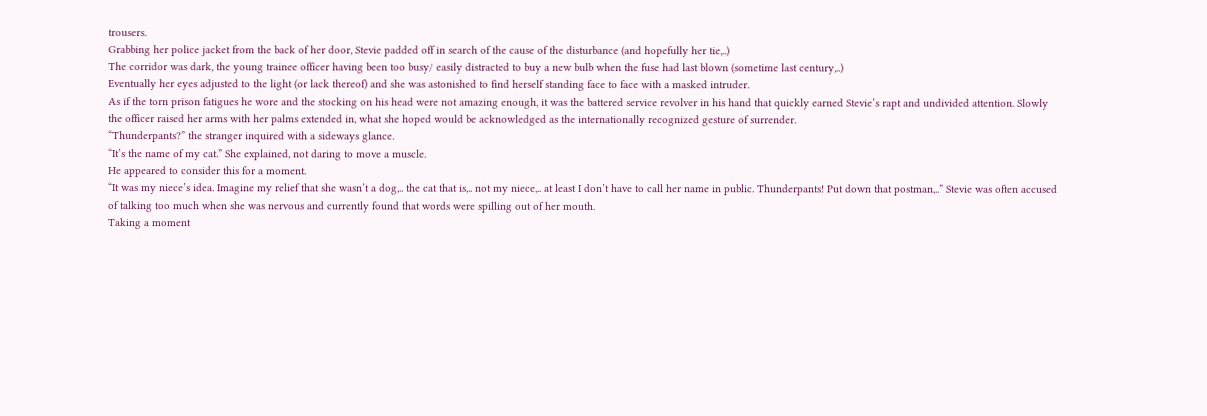trousers.
Grabbing her police jacket from the back of her door, Stevie padded off in search of the cause of the disturbance (and hopefully her tie,..)
The corridor was dark, the young trainee officer having been too busy/ easily distracted to buy a new bulb when the fuse had last blown (sometime last century,..)
Eventually her eyes adjusted to the light (or lack thereof) and she was astonished to find herself standing face to face with a masked intruder.
As if the torn prison fatigues he wore and the stocking on his head were not amazing enough, it was the battered service revolver in his hand that quickly earned Stevie’s rapt and undivided attention. Slowly the officer raised her arms with her palms extended in, what she hoped would be acknowledged as the internationally recognized gesture of surrender.
“Thunderpants?” the stranger inquired with a sideways glance.
“It’s the name of my cat.” She explained, not daring to move a muscle.
He appeared to consider this for a moment.
“It was my niece’s idea. Imagine my relief that she wasn’t a dog,.. the cat that is,.. not my niece,.. at least I don’t have to call her name in public. Thunderpants! Put down that postman,..” Stevie was often accused of talking too much when she was nervous and currently found that words were spilling out of her mouth.
Taking a moment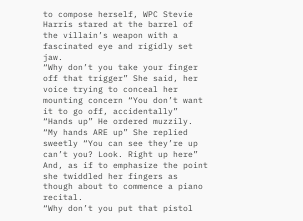to compose herself, WPC Stevie Harris stared at the barrel of the villain’s weapon with a fascinated eye and rigidly set jaw.
“Why don’t you take your finger off that trigger” She said, her voice trying to conceal her mounting concern “You don’t want it to go off, accidentally”
“Hands up” He ordered muzzily.
“My hands ARE up” She replied sweetly “You can see they’re up can’t you? Look. Right up here”
And, as if to emphasize the point she twiddled her fingers as though about to commence a piano recital.
“Why don’t you put that pistol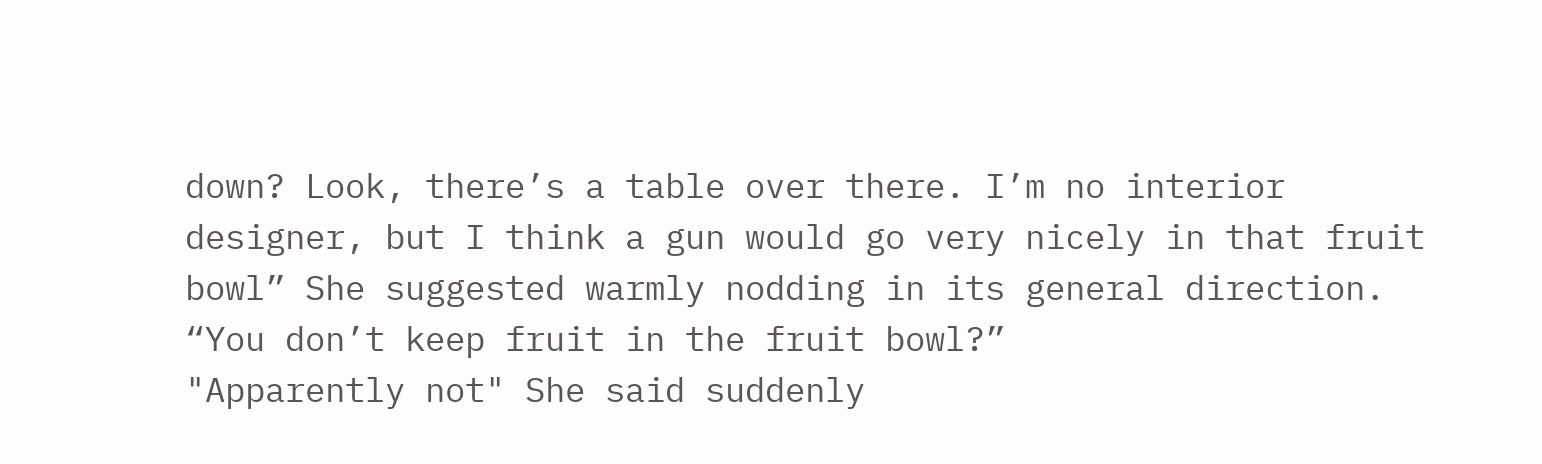down? Look, there’s a table over there. I’m no interior designer, but I think a gun would go very nicely in that fruit bowl” She suggested warmly nodding in its general direction.
“You don’t keep fruit in the fruit bowl?”
"Apparently not" She said suddenly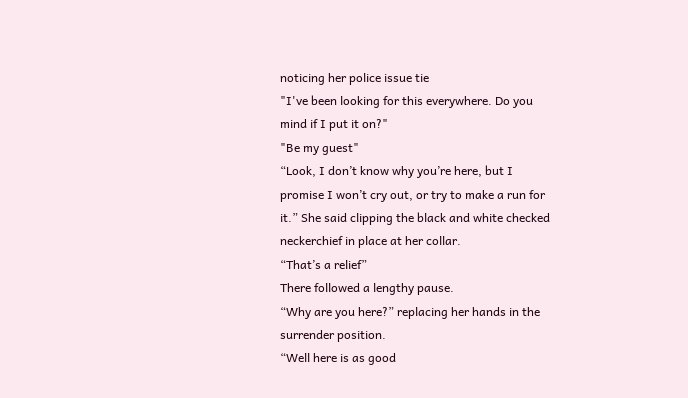noticing her police issue tie
"I've been looking for this everywhere. Do you mind if I put it on?"
"Be my guest"
“Look, I don’t know why you’re here, but I promise I won’t cry out, or try to make a run for it.” She said clipping the black and white checked neckerchief in place at her collar.
“That’s a relief”
There followed a lengthy pause.
“Why are you here?” replacing her hands in the surrender position.
“Well here is as good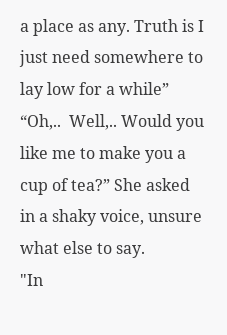a place as any. Truth is I just need somewhere to lay low for a while”
“Oh,..  Well,.. Would you like me to make you a cup of tea?” She asked in a shaky voice, unsure what else to say.
"In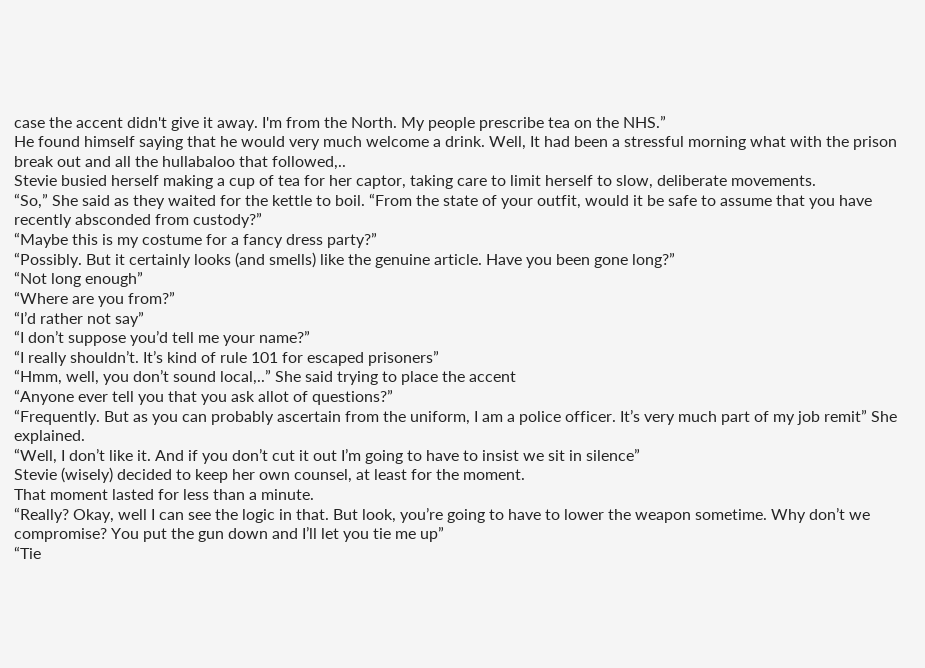case the accent didn't give it away. I'm from the North. My people prescribe tea on the NHS.”
He found himself saying that he would very much welcome a drink. Well, It had been a stressful morning what with the prison break out and all the hullabaloo that followed,..
Stevie busied herself making a cup of tea for her captor, taking care to limit herself to slow, deliberate movements.
“So,” She said as they waited for the kettle to boil. “From the state of your outfit, would it be safe to assume that you have recently absconded from custody?”
“Maybe this is my costume for a fancy dress party?”
“Possibly. But it certainly looks (and smells) like the genuine article. Have you been gone long?”
“Not long enough”
“Where are you from?”
“I’d rather not say”
“I don’t suppose you’d tell me your name?”
“I really shouldn’t. It’s kind of rule 101 for escaped prisoners”
“Hmm, well, you don’t sound local,..” She said trying to place the accent
“Anyone ever tell you that you ask allot of questions?”
“Frequently. But as you can probably ascertain from the uniform, I am a police officer. It’s very much part of my job remit” She explained.
“Well, I don’t like it. And if you don’t cut it out I’m going to have to insist we sit in silence”
Stevie (wisely) decided to keep her own counsel, at least for the moment.
That moment lasted for less than a minute.
“Really? Okay, well I can see the logic in that. But look, you’re going to have to lower the weapon sometime. Why don’t we compromise? You put the gun down and I’ll let you tie me up”
“Tie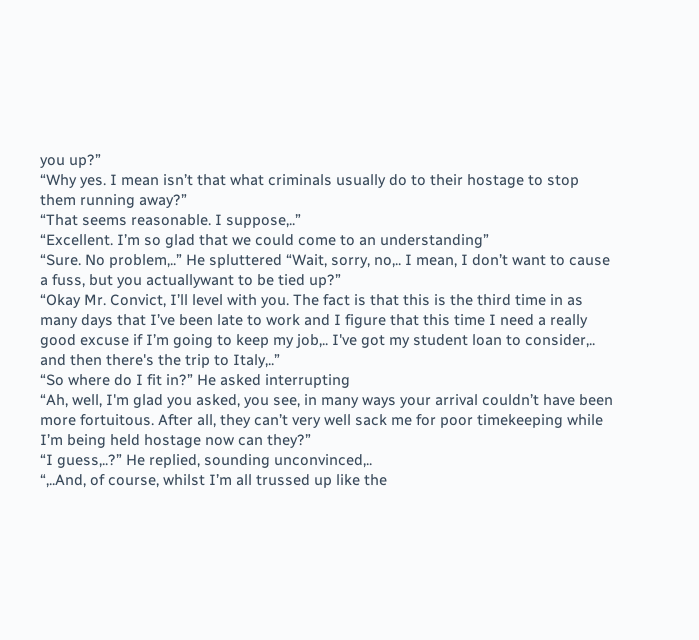you up?”
“Why yes. I mean isn’t that what criminals usually do to their hostage to stop them running away?”
“That seems reasonable. I suppose,..”
“Excellent. I’m so glad that we could come to an understanding”
“Sure. No problem,..” He spluttered “Wait, sorry, no,.. I mean, I don’t want to cause a fuss, but you actuallywant to be tied up?”
“Okay Mr. Convict, I’ll level with you. The fact is that this is the third time in as many days that I’ve been late to work and I figure that this time I need a really good excuse if I’m going to keep my job,.. I've got my student loan to consider,.. and then there's the trip to Italy,..”
“So where do I fit in?” He asked interrupting
“Ah, well, I'm glad you asked, you see, in many ways your arrival couldn’t have been more fortuitous. After all, they can’t very well sack me for poor timekeeping while I’m being held hostage now can they?”
“I guess,..?” He replied, sounding unconvinced,..
“,..And, of course, whilst I’m all trussed up like the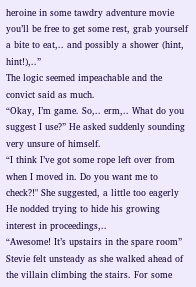heroine in some tawdry adventure movie you’ll be free to get some rest, grab yourself a bite to eat,.. and possibly a shower (hint, hint!),..”
The logic seemed impeachable and the convict said as much.
“Okay, I’m game. So,.. erm,.. What do you suggest I use?” He asked suddenly sounding very unsure of himself.
“I think I’ve got some rope left over from when I moved in. Do you want me to check?!" She suggested, a little too eagerly
He nodded trying to hide his growing interest in proceedings,..
“Awesome! It’s upstairs in the spare room”
Stevie felt unsteady as she walked ahead of the villain climbing the stairs. For some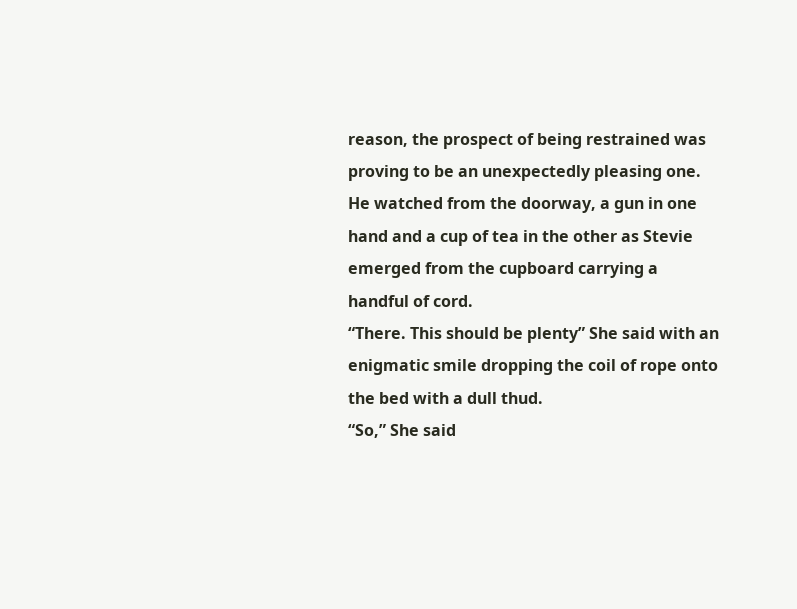reason, the prospect of being restrained was proving to be an unexpectedly pleasing one.
He watched from the doorway, a gun in one hand and a cup of tea in the other as Stevie emerged from the cupboard carrying a handful of cord.
“There. This should be plenty” She said with an enigmatic smile dropping the coil of rope onto the bed with a dull thud.
“So,” She said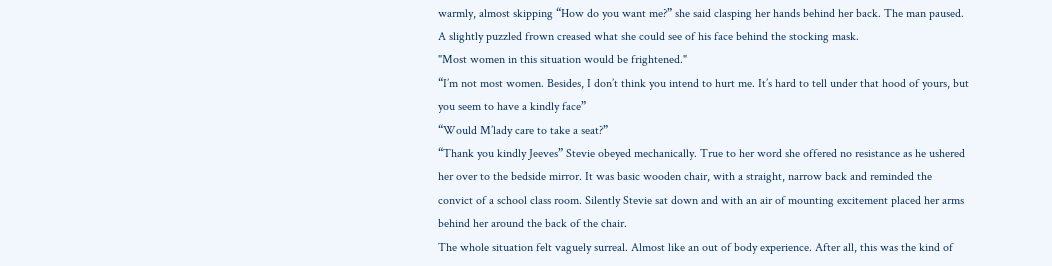warmly, almost skipping “How do you want me?” she said clasping her hands behind her back. The man paused. A slightly puzzled frown creased what she could see of his face behind the stocking mask.
"Most women in this situation would be frightened."
“I’m not most women. Besides, I don’t think you intend to hurt me. It’s hard to tell under that hood of yours, but you seem to have a kindly face”
“Would M’lady care to take a seat?”
“Thank you kindly Jeeves” Stevie obeyed mechanically. True to her word she offered no resistance as he ushered her over to the bedside mirror. It was basic wooden chair, with a straight, narrow back and reminded the convict of a school class room. Silently Stevie sat down and with an air of mounting excitement placed her arms behind her around the back of the chair.
The whole situation felt vaguely surreal. Almost like an out of body experience. After all, this was the kind of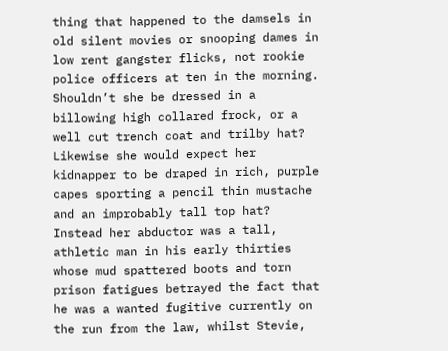thing that happened to the damsels in old silent movies or snooping dames in low rent gangster flicks, not rookie police officers at ten in the morning. Shouldn’t she be dressed in a billowing high collared frock, or a well cut trench coat and trilby hat? Likewise she would expect her kidnapper to be draped in rich, purple capes sporting a pencil thin mustache and an improbably tall top hat?
Instead her abductor was a tall, athletic man in his early thirties whose mud spattered boots and torn prison fatigues betrayed the fact that he was a wanted fugitive currently on the run from the law, whilst Stevie,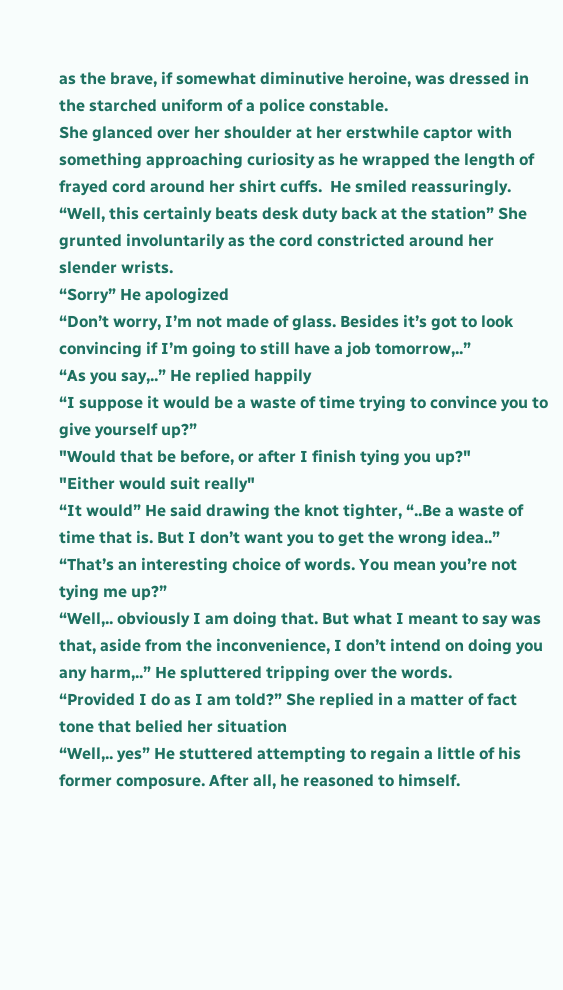as the brave, if somewhat diminutive heroine, was dressed in the starched uniform of a police constable.
She glanced over her shoulder at her erstwhile captor with something approaching curiosity as he wrapped the length of frayed cord around her shirt cuffs.  He smiled reassuringly.
“Well, this certainly beats desk duty back at the station” She grunted involuntarily as the cord constricted around her slender wrists.
“Sorry” He apologized
“Don’t worry, I’m not made of glass. Besides it’s got to look convincing if I’m going to still have a job tomorrow,..”
“As you say,..” He replied happily
“I suppose it would be a waste of time trying to convince you to give yourself up?”
"Would that be before, or after I finish tying you up?"
"Either would suit really"
“It would” He said drawing the knot tighter, “..Be a waste of time that is. But I don’t want you to get the wrong idea..”
“That’s an interesting choice of words. You mean you’re not tying me up?”
“Well,.. obviously I am doing that. But what I meant to say was that, aside from the inconvenience, I don’t intend on doing you any harm,..” He spluttered tripping over the words.
“Provided I do as I am told?” She replied in a matter of fact tone that belied her situation
“Well,.. yes” He stuttered attempting to regain a little of his former composure. After all, he reasoned to himself.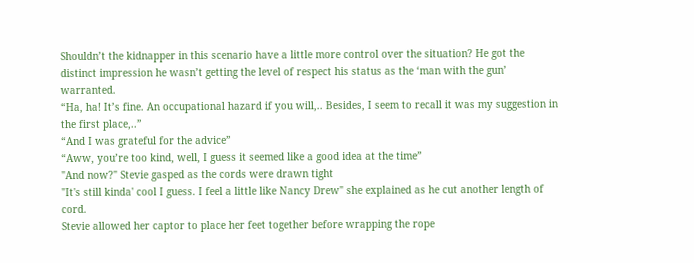Shouldn’t the kidnapper in this scenario have a little more control over the situation? He got the distinct impression he wasn’t getting the level of respect his status as the ‘man with the gun’ warranted.
“Ha, ha! It’s fine. An occupational hazard if you will,.. Besides, I seem to recall it was my suggestion in the first place,..”
“And I was grateful for the advice”
“Aww, you’re too kind, well, I guess it seemed like a good idea at the time”
"And now?" Stevie gasped as the cords were drawn tight
"It's still kinda' cool I guess. I feel a little like Nancy Drew" she explained as he cut another length of cord.
Stevie allowed her captor to place her feet together before wrapping the rope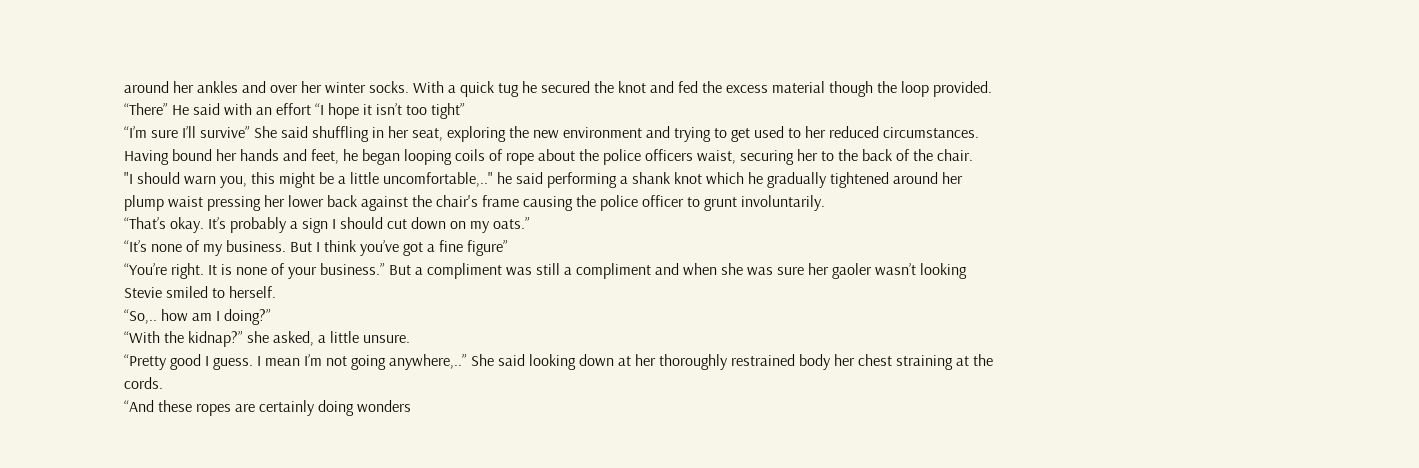around her ankles and over her winter socks. With a quick tug he secured the knot and fed the excess material though the loop provided.
“There” He said with an effort “I hope it isn’t too tight”
“I’m sure I’ll survive” She said shuffling in her seat, exploring the new environment and trying to get used to her reduced circumstances.
Having bound her hands and feet, he began looping coils of rope about the police officers waist, securing her to the back of the chair.
"I should warn you, this might be a little uncomfortable,.." he said performing a shank knot which he gradually tightened around her plump waist pressing her lower back against the chair's frame causing the police officer to grunt involuntarily.
“That’s okay. It’s probably a sign I should cut down on my oats.”
“It’s none of my business. But I think you’ve got a fine figure”
“You’re right. It is none of your business.” But a compliment was still a compliment and when she was sure her gaoler wasn’t looking Stevie smiled to herself.
“So,.. how am I doing?”
“With the kidnap?” she asked, a little unsure.
“Pretty good I guess. I mean I’m not going anywhere,..” She said looking down at her thoroughly restrained body her chest straining at the cords.
“And these ropes are certainly doing wonders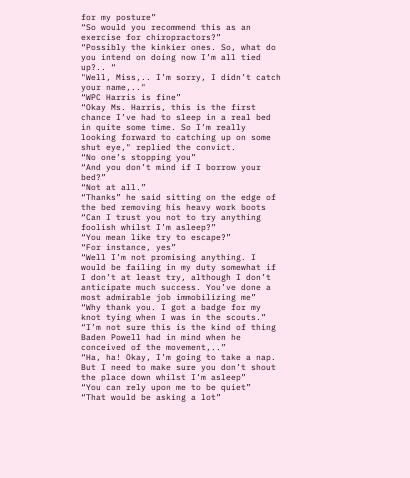for my posture”
“So would you recommend this as an exercise for chiropractors?”
“Possibly the kinkier ones. So, what do you intend on doing now I’m all tied up?.. “
"Well, Miss,.. I’m sorry, I didn’t catch your name,.."
“WPC Harris is fine”
“Okay Ms. Harris, this is the first chance I’ve had to sleep in a real bed in quite some time. So I’m really looking forward to catching up on some shut eye," replied the convict.
“No one’s stopping you”
“And you don’t mind if I borrow your bed?”
“Not at all.”
“Thanks” he said sitting on the edge of the bed removing his heavy work boots “Can I trust you not to try anything foolish whilst I’m asleep?”
“You mean like try to escape?”
“For instance, yes”
“Well I’m not promising anything. I would be failing in my duty somewhat if I don’t at least try, although I don’t anticipate much success. You’ve done a most admirable job immobilizing me”
“Why thank you. I got a badge for my knot tying when I was in the scouts.”
“I’m not sure this is the kind of thing Baden Powell had in mind when he conceived of the movement,..”
“Ha, ha! Okay, I’m going to take a nap. But I need to make sure you don’t shout the place down whilst I’m asleep”
“You can rely upon me to be quiet”
“That would be asking a lot”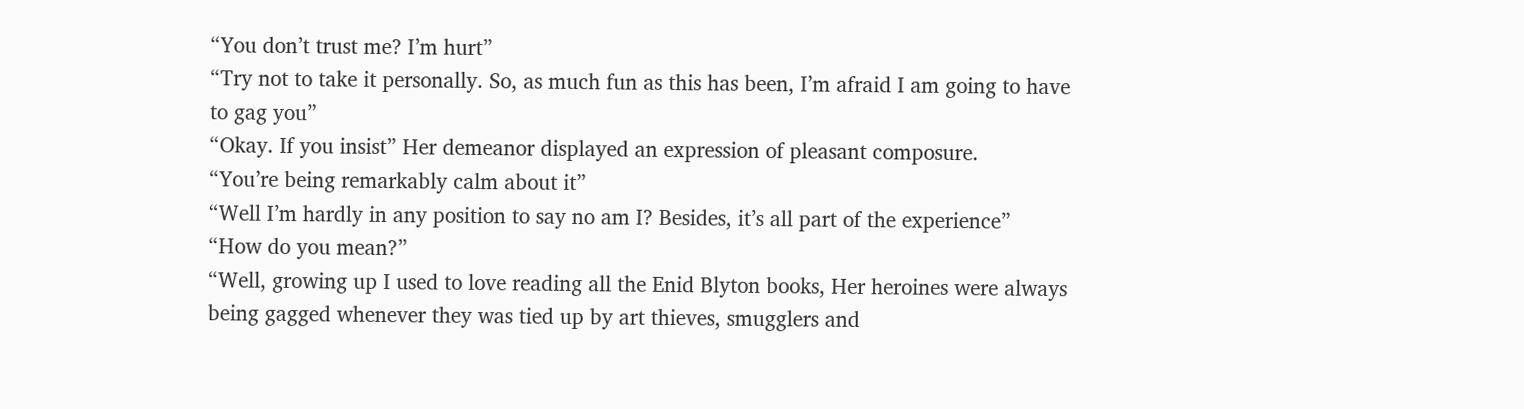“You don’t trust me? I’m hurt”
“Try not to take it personally. So, as much fun as this has been, I’m afraid I am going to have to gag you”
“Okay. If you insist” Her demeanor displayed an expression of pleasant composure.
“You’re being remarkably calm about it”
“Well I’m hardly in any position to say no am I? Besides, it’s all part of the experience”
“How do you mean?”
“Well, growing up I used to love reading all the Enid Blyton books, Her heroines were always being gagged whenever they was tied up by art thieves, smugglers and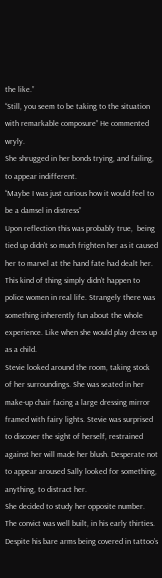the like.”
“Still, you seem to be taking to the situation with remarkable composure” He commented wryly.
She shrugged in her bonds trying, and failing, to appear indifferent.
“Maybe I was just curious how it would feel to be a damsel in distress”
Upon reflection this was probably true,  being tied up didn’t so much frighten her as it caused her to marvel at the hand fate had dealt her. This kind of thing simply didn’t happen to police women in real life. Strangely there was something inherently fun about the whole experience. Like when she would play dress up as a child.
Stevie looked around the room, taking stock of her surroundings. She was seated in her make-up chair facing a large dressing mirror framed with fairy lights. Stevie was surprised to discover the sight of herself, restrained against her will made her blush. Desperate not to appear aroused Sally looked for something, anything, to distract her.
She decided to study her opposite number. The convict was well built, in his early thirties. Despite his bare arms being covered in tattoo’s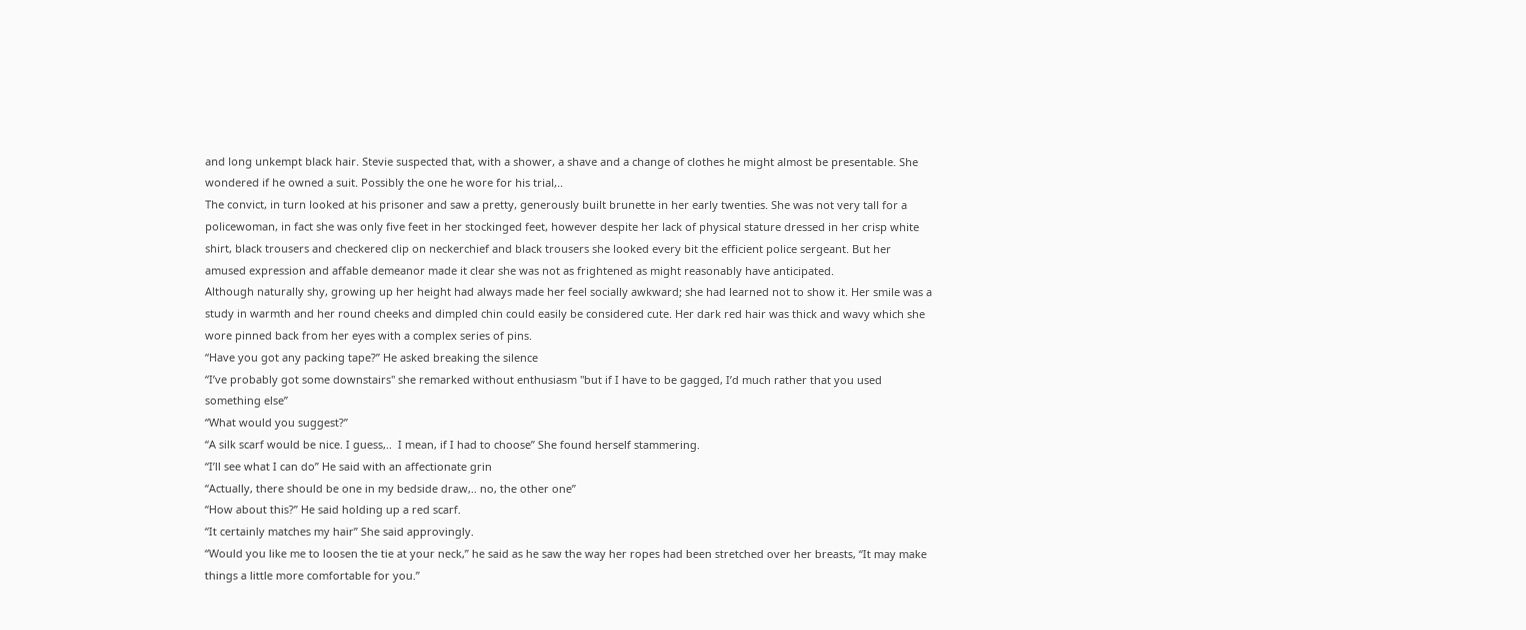and long unkempt black hair. Stevie suspected that, with a shower, a shave and a change of clothes he might almost be presentable. She wondered if he owned a suit. Possibly the one he wore for his trial,..
The convict, in turn looked at his prisoner and saw a pretty, generously built brunette in her early twenties. She was not very tall for a policewoman, in fact she was only five feet in her stockinged feet, however despite her lack of physical stature dressed in her crisp white shirt, black trousers and checkered clip on neckerchief and black trousers she looked every bit the efficient police sergeant. But her amused expression and affable demeanor made it clear she was not as frightened as might reasonably have anticipated.
Although naturally shy, growing up her height had always made her feel socially awkward; she had learned not to show it. Her smile was a study in warmth and her round cheeks and dimpled chin could easily be considered cute. Her dark red hair was thick and wavy which she wore pinned back from her eyes with a complex series of pins.
“Have you got any packing tape?” He asked breaking the silence
“I’ve probably got some downstairs" she remarked without enthusiasm "but if I have to be gagged, I’d much rather that you used something else”
“What would you suggest?”
“A silk scarf would be nice. I guess,..  I mean, if I had to choose” She found herself stammering.
“I’ll see what I can do” He said with an affectionate grin
“Actually, there should be one in my bedside draw,.. no, the other one”
“How about this?” He said holding up a red scarf.
“It certainly matches my hair” She said approvingly.
“Would you like me to loosen the tie at your neck,” he said as he saw the way her ropes had been stretched over her breasts, “It may make things a little more comfortable for you.”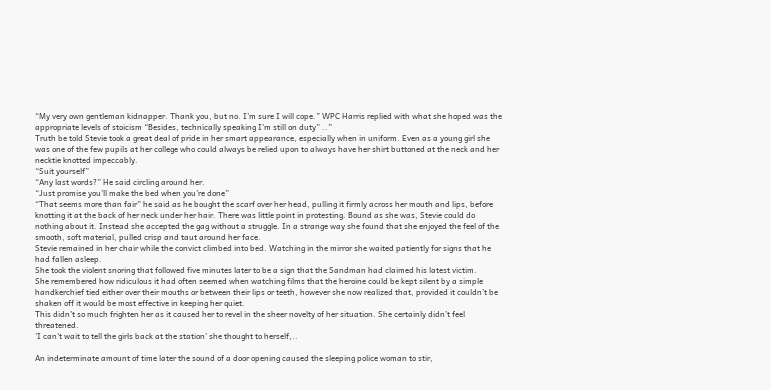“My very own gentleman kidnapper. Thank you, but no. I’m sure I will cope.” WPC Harris replied with what she hoped was the appropriate levels of stoicism “Besides, technically speaking I’m still on duty” ..”
Truth be told Stevie took a great deal of pride in her smart appearance, especially when in uniform. Even as a young girl she was one of the few pupils at her college who could always be relied upon to always have her shirt buttoned at the neck and her necktie knotted impeccably.
“Suit yourself”
“Any last words?” He said circling around her.
“Just promise you’ll make the bed when you’re done”
“That seems more than fair” he said as he bought the scarf over her head, pulling it firmly across her mouth and lips, before knotting it at the back of her neck under her hair. There was little point in protesting. Bound as she was, Stevie could do nothing about it. Instead she accepted the gag without a struggle. In a strange way she found that she enjoyed the feel of the smooth, soft material, pulled crisp and taut around her face.
Stevie remained in her chair while the convict climbed into bed. Watching in the mirror she waited patiently for signs that he had fallen asleep.
She took the violent snoring that followed five minutes later to be a sign that the Sandman had claimed his latest victim.
She remembered how ridiculous it had often seemed when watching films that the heroine could be kept silent by a simple handkerchief tied either over their mouths or between their lips or teeth, however she now realized that, provided it couldn’t be shaken off it would be most effective in keeping her quiet.
This didn’t so much frighten her as it caused her to revel in the sheer novelty of her situation. She certainly didn’t feel threatened.
'I can't wait to tell the girls back at the station' she thought to herself,..

An indeterminate amount of time later the sound of a door opening caused the sleeping police woman to stir,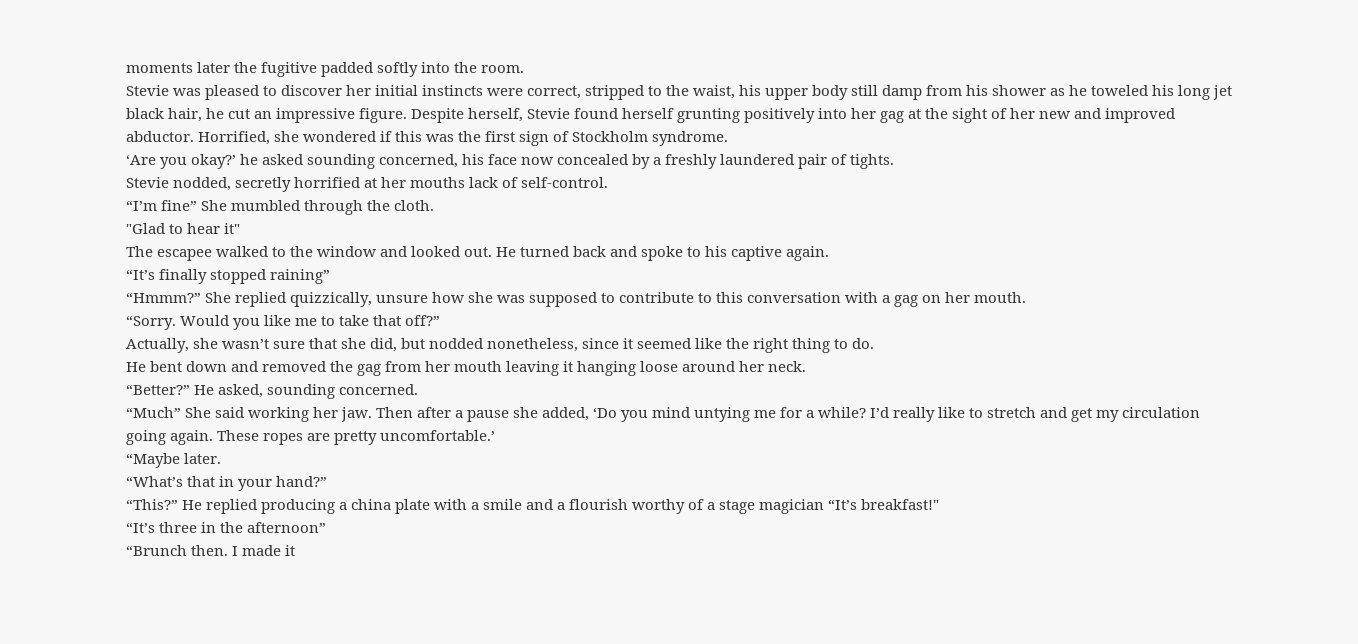moments later the fugitive padded softly into the room.
Stevie was pleased to discover her initial instincts were correct, stripped to the waist, his upper body still damp from his shower as he toweled his long jet black hair, he cut an impressive figure. Despite herself, Stevie found herself grunting positively into her gag at the sight of her new and improved abductor. Horrified, she wondered if this was the first sign of Stockholm syndrome.
‘Are you okay?’ he asked sounding concerned, his face now concealed by a freshly laundered pair of tights.
Stevie nodded, secretly horrified at her mouths lack of self-control.
“I’m fine” She mumbled through the cloth.
"Glad to hear it"
The escapee walked to the window and looked out. He turned back and spoke to his captive again.
“It’s finally stopped raining”
“Hmmm?” She replied quizzically, unsure how she was supposed to contribute to this conversation with a gag on her mouth.
“Sorry. Would you like me to take that off?”
Actually, she wasn’t sure that she did, but nodded nonetheless, since it seemed like the right thing to do.
He bent down and removed the gag from her mouth leaving it hanging loose around her neck.
“Better?” He asked, sounding concerned.
“Much” She said working her jaw. Then after a pause she added, ‘Do you mind untying me for a while? I’d really like to stretch and get my circulation going again. These ropes are pretty uncomfortable.’
“Maybe later.
“What’s that in your hand?”
“This?” He replied producing a china plate with a smile and a flourish worthy of a stage magician “It’s breakfast!"
“It’s three in the afternoon”
“Brunch then. I made it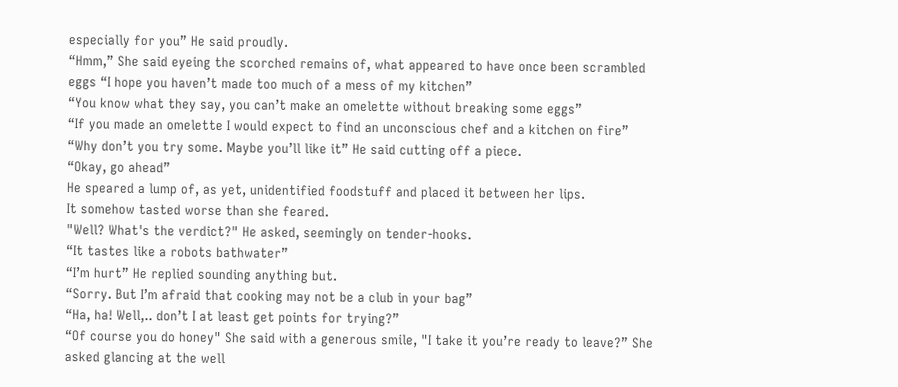especially for you” He said proudly.
“Hmm,” She said eyeing the scorched remains of, what appeared to have once been scrambled eggs “I hope you haven’t made too much of a mess of my kitchen”
“You know what they say, you can’t make an omelette without breaking some eggs”
“If you made an omelette I would expect to find an unconscious chef and a kitchen on fire”
“Why don’t you try some. Maybe you’ll like it” He said cutting off a piece.
“Okay, go ahead”
He speared a lump of, as yet, unidentified foodstuff and placed it between her lips.
It somehow tasted worse than she feared.
"Well? What's the verdict?" He asked, seemingly on tender-hooks.
“It tastes like a robots bathwater”
“I’m hurt” He replied sounding anything but.
“Sorry. But I’m afraid that cooking may not be a club in your bag”
“Ha, ha! Well,.. don’t I at least get points for trying?”
“Of course you do honey" She said with a generous smile, "I take it you’re ready to leave?” She asked glancing at the well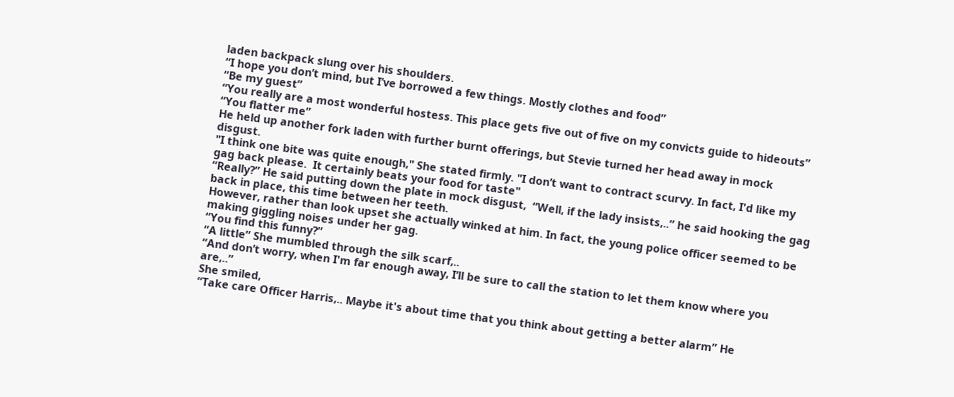laden backpack slung over his shoulders.
“I hope you don’t mind, but I’ve borrowed a few things. Mostly clothes and food”
“Be my guest”
“You really are a most wonderful hostess. This place gets five out of five on my convicts guide to hideouts”
“You flatter me”
He held up another fork laden with further burnt offerings, but Stevie turned her head away in mock disgust.
"I think one bite was quite enough," She stated firmly. "I don’t want to contract scurvy. In fact, I'd like my gag back please.  It certainly beats your food for taste"
“Really?” He said putting down the plate in mock disgust,  “Well, if the lady insists,..” he said hooking the gag back in place, this time between her teeth.
However, rather than look upset she actually winked at him. In fact, the young police officer seemed to be making giggling noises under her gag.
“You find this funny?”
“A little” She mumbled through the silk scarf,..
“And don’t worry, when I'm far enough away, I’ll be sure to call the station to let them know where you are,..”
She smiled,
“Take care Officer Harris,.. Maybe it's about time that you think about getting a better alarm” He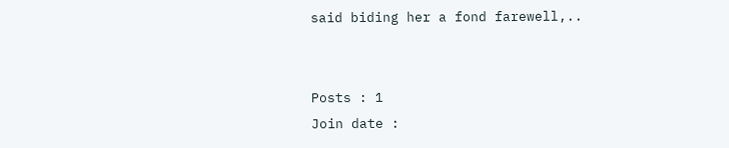said biding her a fond farewell,..


Posts : 1
Join date :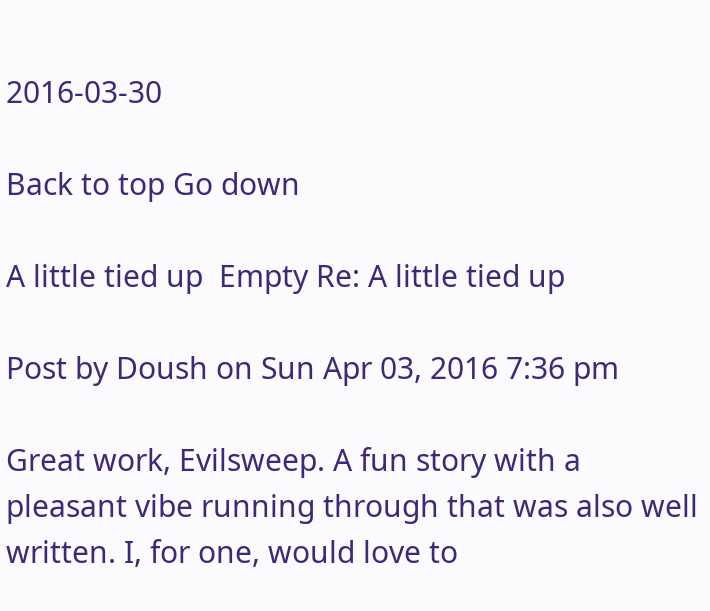2016-03-30

Back to top Go down

A little tied up  Empty Re: A little tied up

Post by Doush on Sun Apr 03, 2016 7:36 pm

Great work, Evilsweep. A fun story with a pleasant vibe running through that was also well written. I, for one, would love to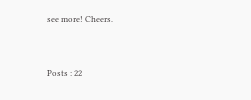see more! Cheers.


Posts : 22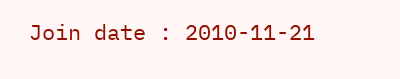Join date : 2010-11-21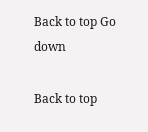Back to top Go down

Back to top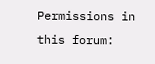Permissions in this forum: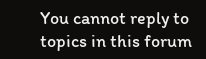You cannot reply to topics in this forum